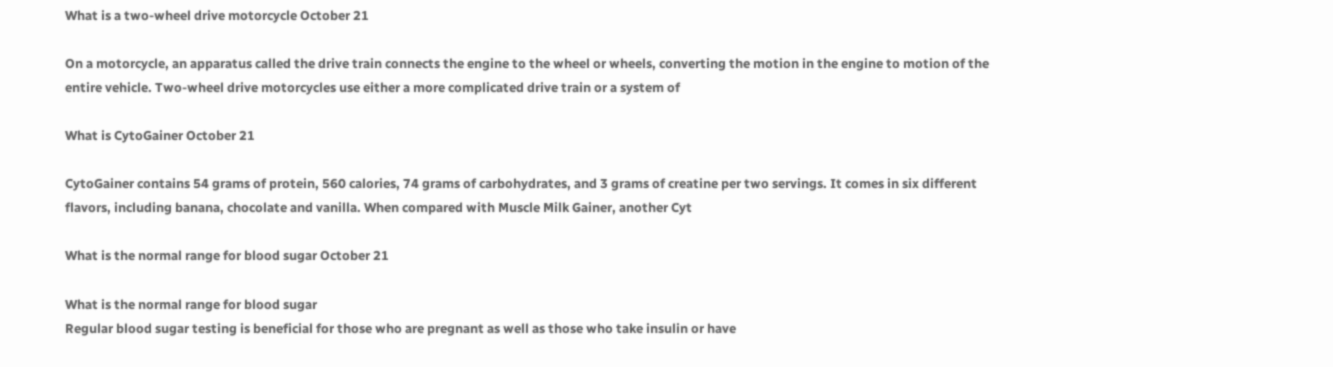What is a two-wheel drive motorcycle October 21

On a motorcycle, an apparatus called the drive train connects the engine to the wheel or wheels, converting the motion in the engine to motion of the entire vehicle. Two-wheel drive motorcycles use either a more complicated drive train or a system of

What is CytoGainer October 21

CytoGainer contains 54 grams of protein, 560 calories, 74 grams of carbohydrates, and 3 grams of creatine per two servings. It comes in six different flavors, including banana, chocolate and vanilla. When compared with Muscle Milk Gainer, another Cyt

What is the normal range for blood sugar October 21

What is the normal range for blood sugar
Regular blood sugar testing is beneficial for those who are pregnant as well as those who take insulin or have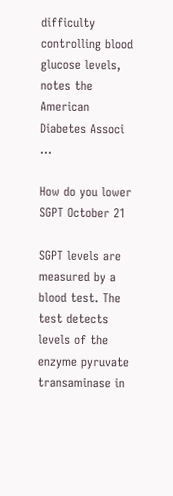difficulty controlling blood glucose levels, notes the American Diabetes Associ ...

How do you lower SGPT October 21

SGPT levels are measured by a blood test. The test detects levels of the enzyme pyruvate transaminase in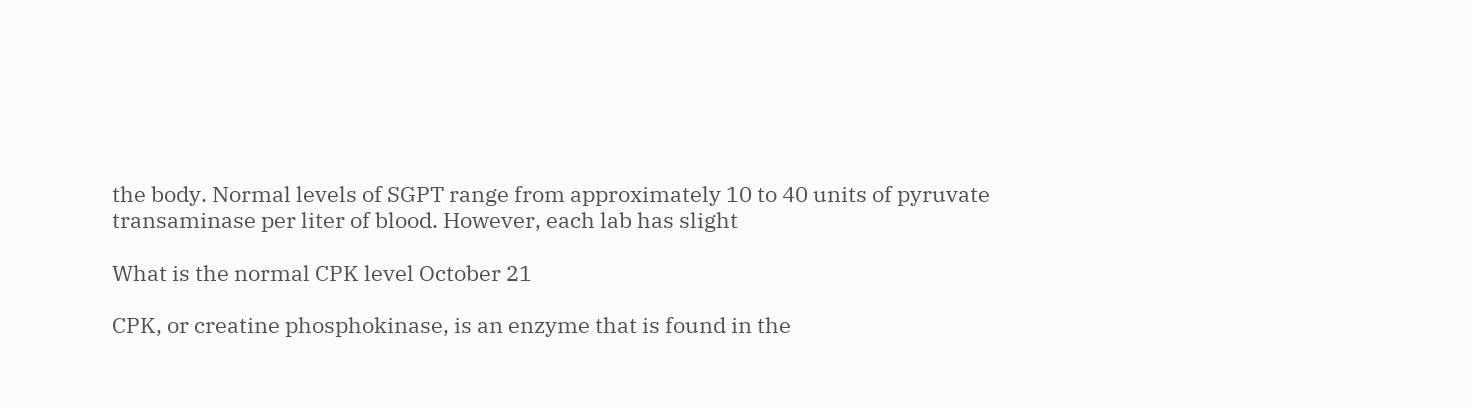the body. Normal levels of SGPT range from approximately 10 to 40 units of pyruvate transaminase per liter of blood. However, each lab has slight

What is the normal CPK level October 21

CPK, or creatine phosphokinase, is an enzyme that is found in the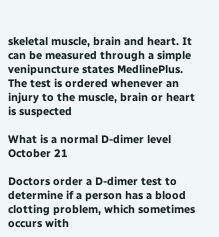skeletal muscle, brain and heart. It can be measured through a simple venipuncture states MedlinePlus. The test is ordered whenever an injury to the muscle, brain or heart is suspected

What is a normal D-dimer level October 21

Doctors order a D-dimer test to determine if a person has a blood clotting problem, which sometimes occurs with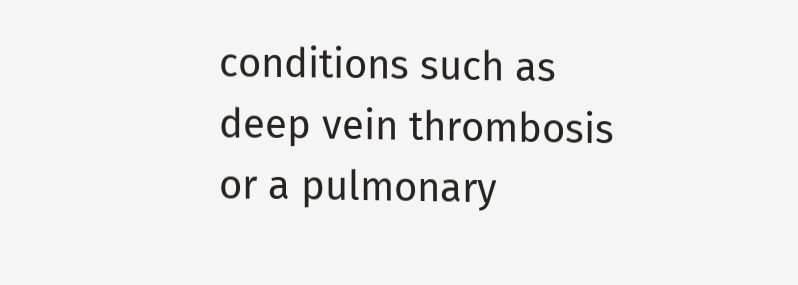conditions such as deep vein thrombosis or a pulmonary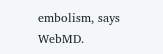embolism, says WebMD.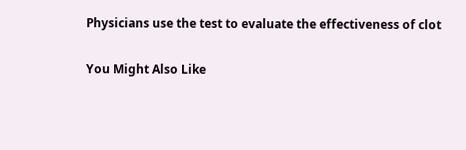Physicians use the test to evaluate the effectiveness of clot

You Might Also Like